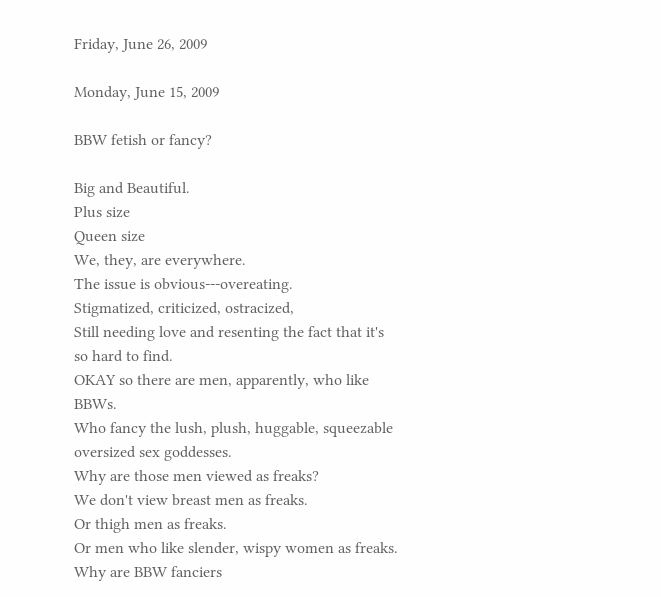Friday, June 26, 2009

Monday, June 15, 2009

BBW fetish or fancy?

Big and Beautiful.
Plus size
Queen size
We, they, are everywhere.
The issue is obvious---overeating.
Stigmatized, criticized, ostracized,
Still needing love and resenting the fact that it's so hard to find.
OKAY so there are men, apparently, who like BBWs.
Who fancy the lush, plush, huggable, squeezable oversized sex goddesses.
Why are those men viewed as freaks?
We don't view breast men as freaks.
Or thigh men as freaks.
Or men who like slender, wispy women as freaks.
Why are BBW fanciers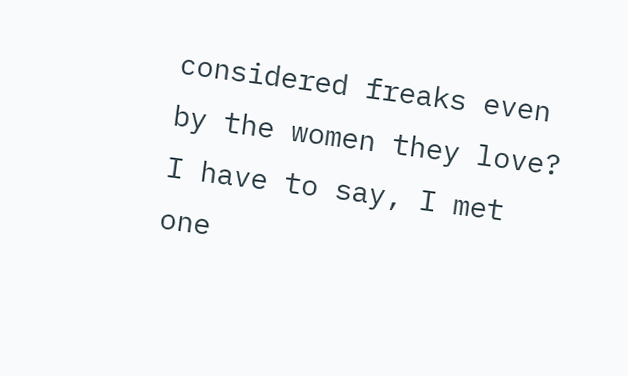considered freaks even by the women they love?
I have to say, I met one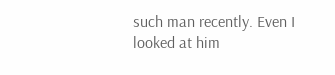such man recently. Even I looked at him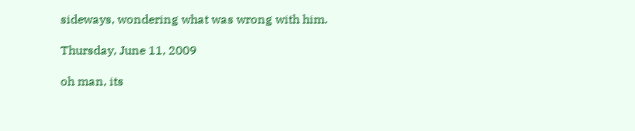sideways, wondering what was wrong with him.

Thursday, June 11, 2009

oh man, its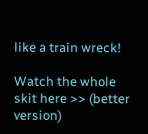like a train wreck!

Watch the whole skit here >> (better version)